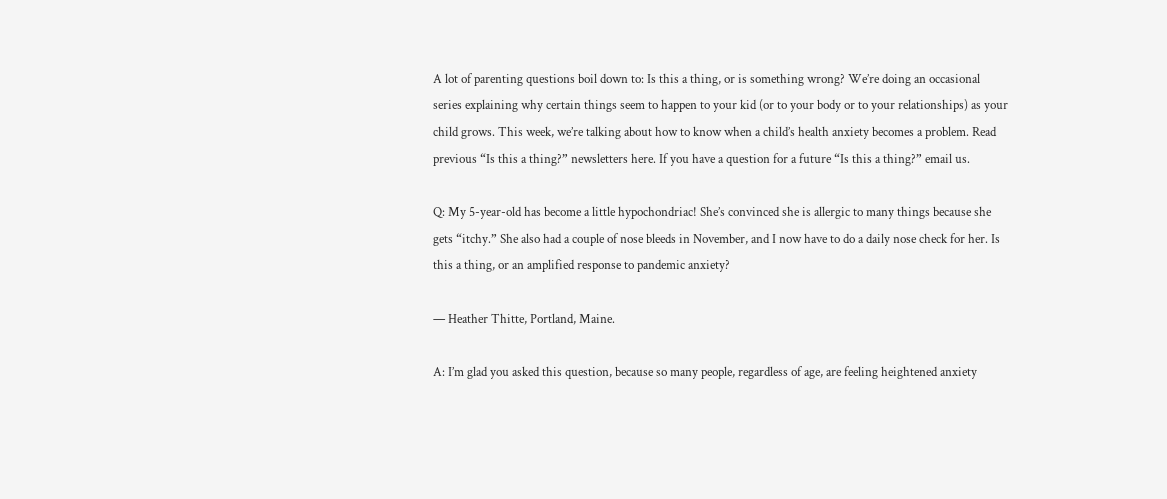A lot of parenting questions boil down to: Is this a thing, or is something wrong? We’re doing an occasional series explaining why certain things seem to happen to your kid (or to your body or to your relationships) as your child grows. This week, we’re talking about how to know when a child’s health anxiety becomes a problem. Read previous “Is this a thing?” newsletters here. If you have a question for a future “Is this a thing?” email us.

Q: My 5-year-old has become a little hypochondriac! She’s convinced she is allergic to many things because she gets “itchy.” She also had a couple of nose bleeds in November, and I now have to do a daily nose check for her. Is this a thing, or an amplified response to pandemic anxiety?

— Heather Thitte, Portland, Maine.

A: I’m glad you asked this question, because so many people, regardless of age, are feeling heightened anxiety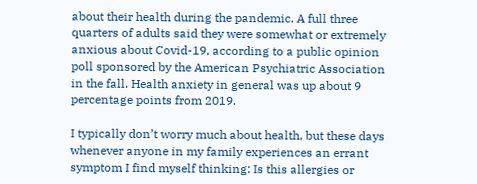about their health during the pandemic. A full three quarters of adults said they were somewhat or extremely anxious about Covid-19, according to a public opinion poll sponsored by the American Psychiatric Association in the fall. Health anxiety in general was up about 9 percentage points from 2019.

I typically don’t worry much about health, but these days whenever anyone in my family experiences an errant symptom I find myself thinking: Is this allergies or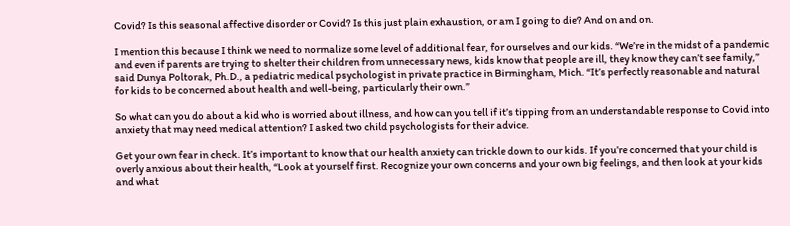Covid? Is this seasonal affective disorder or Covid? Is this just plain exhaustion, or am I going to die? And on and on.

I mention this because I think we need to normalize some level of additional fear, for ourselves and our kids. “We’re in the midst of a pandemic and even if parents are trying to shelter their children from unnecessary news, kids know that people are ill, they know they can’t see family,” said Dunya Poltorak, Ph.D., a pediatric medical psychologist in private practice in Birmingham, Mich. “It’s perfectly reasonable and natural for kids to be concerned about health and well-being, particularly their own.”

So what can you do about a kid who is worried about illness, and how can you tell if it’s tipping from an understandable response to Covid into anxiety that may need medical attention? I asked two child psychologists for their advice.

Get your own fear in check. It’s important to know that our health anxiety can trickle down to our kids. If you’re concerned that your child is overly anxious about their health, “Look at yourself first. Recognize your own concerns and your own big feelings, and then look at your kids and what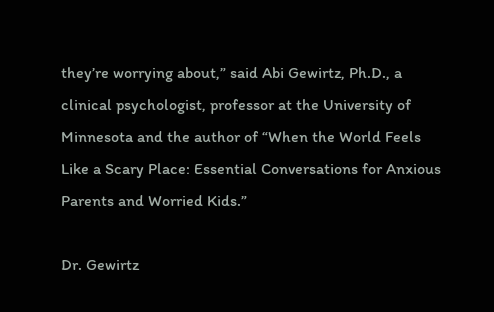they’re worrying about,” said Abi Gewirtz, Ph.D., a clinical psychologist, professor at the University of Minnesota and the author of “When the World Feels Like a Scary Place: Essential Conversations for Anxious Parents and Worried Kids.”

Dr. Gewirtz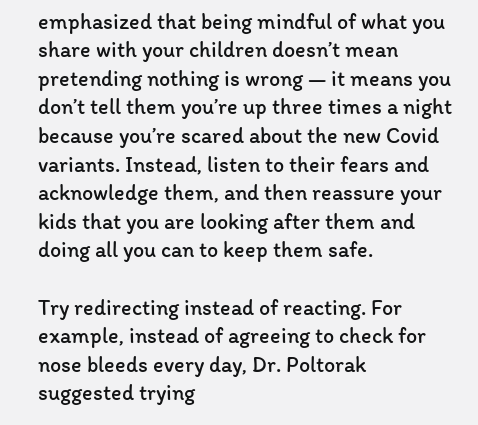emphasized that being mindful of what you share with your children doesn’t mean pretending nothing is wrong — it means you don’t tell them you’re up three times a night because you’re scared about the new Covid variants. Instead, listen to their fears and acknowledge them, and then reassure your kids that you are looking after them and doing all you can to keep them safe.

Try redirecting instead of reacting. For example, instead of agreeing to check for nose bleeds every day, Dr. Poltorak suggested trying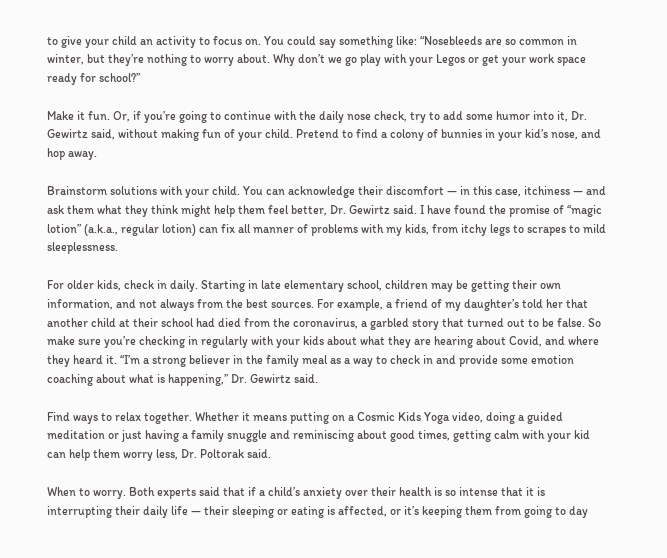to give your child an activity to focus on. You could say something like: “Nosebleeds are so common in winter, but they’re nothing to worry about. Why don’t we go play with your Legos or get your work space ready for school?”

Make it fun. Or, if you’re going to continue with the daily nose check, try to add some humor into it, Dr. Gewirtz said, without making fun of your child. Pretend to find a colony of bunnies in your kid’s nose, and hop away.

Brainstorm solutions with your child. You can acknowledge their discomfort — in this case, itchiness — and ask them what they think might help them feel better, Dr. Gewirtz said. I have found the promise of “magic lotion” (a.k.a., regular lotion) can fix all manner of problems with my kids, from itchy legs to scrapes to mild sleeplessness.

For older kids, check in daily. Starting in late elementary school, children may be getting their own information, and not always from the best sources. For example, a friend of my daughter’s told her that another child at their school had died from the coronavirus, a garbled story that turned out to be false. So make sure you’re checking in regularly with your kids about what they are hearing about Covid, and where they heard it. “I’m a strong believer in the family meal as a way to check in and provide some emotion coaching about what is happening,” Dr. Gewirtz said.

Find ways to relax together. Whether it means putting on a Cosmic Kids Yoga video, doing a guided meditation or just having a family snuggle and reminiscing about good times, getting calm with your kid can help them worry less, Dr. Poltorak said.

When to worry. Both experts said that if a child’s anxiety over their health is so intense that it is interrupting their daily life — their sleeping or eating is affected, or it’s keeping them from going to day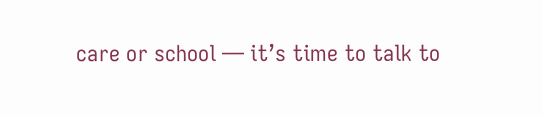care or school — it’s time to talk to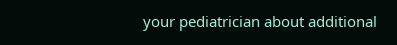your pediatrician about additional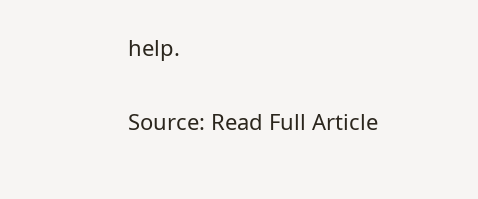help.

Source: Read Full Article